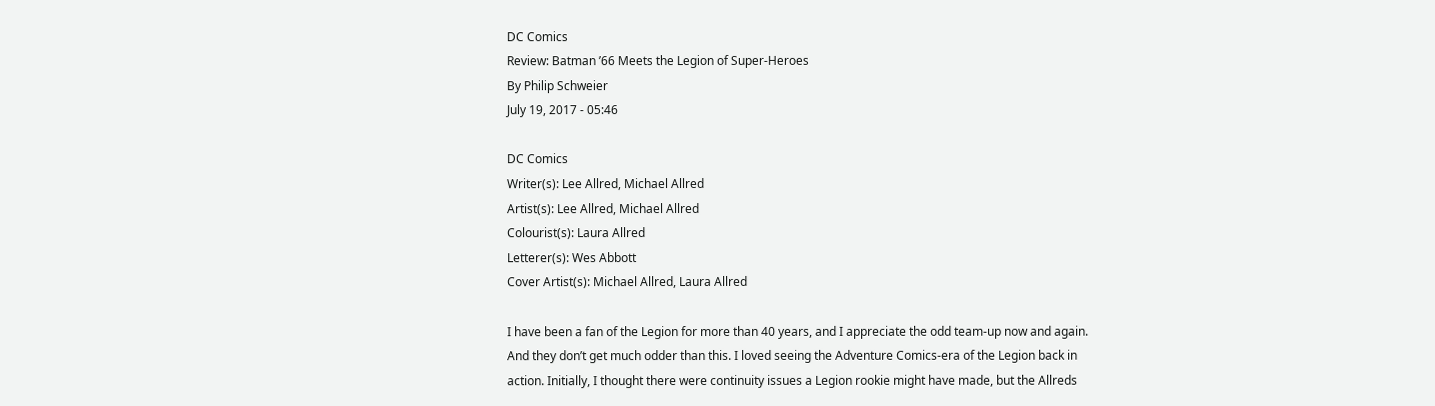DC Comics
Review: Batman ’66 Meets the Legion of Super-Heroes
By Philip Schweier
July 19, 2017 - 05:46

DC Comics
Writer(s): Lee Allred, Michael Allred
Artist(s): Lee Allred, Michael Allred
Colourist(s): Laura Allred
Letterer(s): Wes Abbott
Cover Artist(s): Michael Allred, Laura Allred

I have been a fan of the Legion for more than 40 years, and I appreciate the odd team-up now and again. And they don’t get much odder than this. I loved seeing the Adventure Comics-era of the Legion back in action. Initially, I thought there were continuity issues a Legion rookie might have made, but the Allreds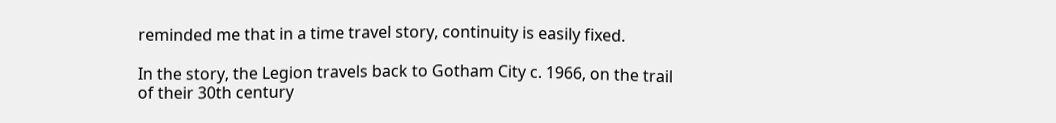reminded me that in a time travel story, continuity is easily fixed.

In the story, the Legion travels back to Gotham City c. 1966, on the trail of their 30th century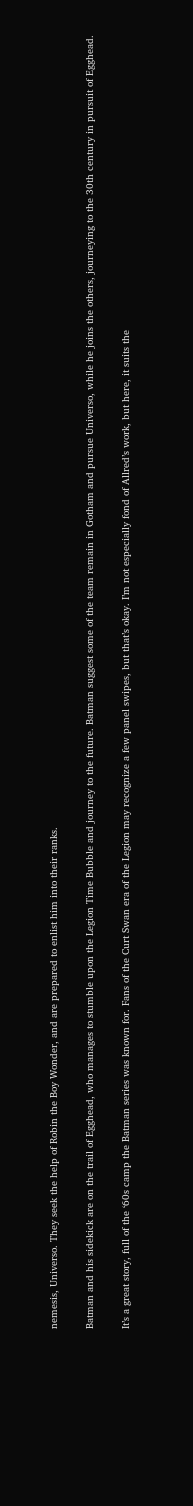nemesis, Universo. They seek the help of Robin the Boy Wonder, and are prepared to enlist him into their ranks.

Batman and his sidekick are on the trail of Egghead, who manages to stumble upon the Legion Time Bubble and journey to the future. Batman suggest some of the team remain in Gotham and pursue Universo, while he joins the others, journeying to the 30th century in pursuit of Egghead.

It’s a great story, full of the ‘60s camp the Batman series was known for. Fans of the Curt Swan era of the Legion may recognize a few panel swipes, but that’s okay. I’m not especially fond of Allred’s work, but here, it suits the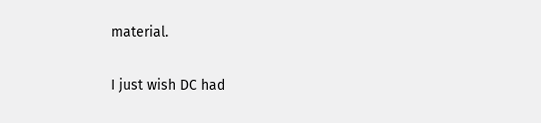material.

I just wish DC had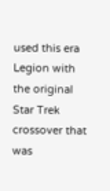used this era Legion with the original Star Trek crossover that was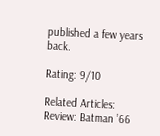published a few years back.

Rating: 9/10

Related Articles:
Review: Batman ’66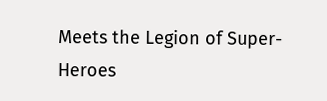Meets the Legion of Super-Heroes